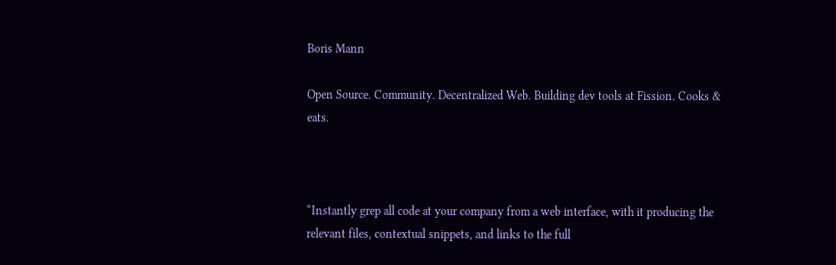Boris Mann

Open Source. Community. Decentralized Web. Building dev tools at Fission. Cooks & eats.



“Instantly grep all code at your company from a web interface, with it producing the relevant files, contextual snippets, and links to the full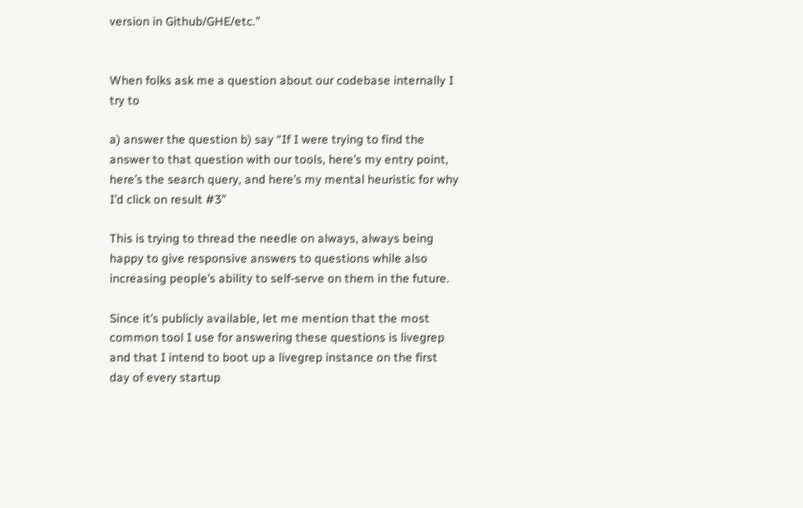version in Github/GHE/etc.”


When folks ask me a question about our codebase internally I try to

a) answer the question b) say “If I were trying to find the answer to that question with our tools, here’s my entry point, here’s the search query, and here’s my mental heuristic for why I’d click on result #3”

This is trying to thread the needle on always, always being happy to give responsive answers to questions while also increasing people’s ability to self-serve on them in the future.

Since it’s publicly available, let me mention that the most common tool I use for answering these questions is livegrep and that I intend to boot up a livegrep instance on the first day of every startup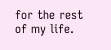for the rest of my life.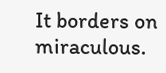It borders on miraculous.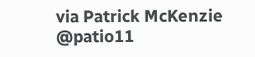via Patrick McKenzie @patio11